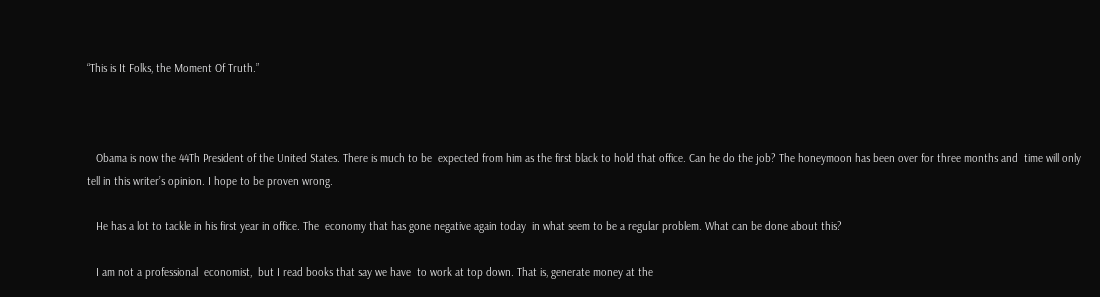“This is It Folks, the Moment Of Truth.”



   Obama is now the 44Th President of the United States. There is much to be  expected from him as the first black to hold that office. Can he do the job? The honeymoon has been over for three months and  time will only tell in this writer’s opinion. I hope to be proven wrong.

   He has a lot to tackle in his first year in office. The  economy that has gone negative again today  in what seem to be a regular problem. What can be done about this?

   I am not a professional  economist,  but I read books that say we have  to work at top down. That is, generate money at the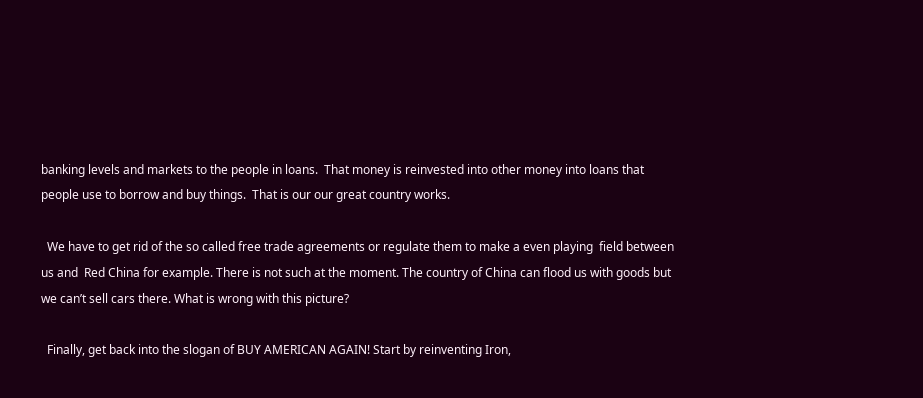banking levels and markets to the people in loans.  That money is reinvested into other money into loans that people use to borrow and buy things.  That is our our great country works.

  We have to get rid of the so called free trade agreements or regulate them to make a even playing  field between us and  Red China for example. There is not such at the moment. The country of China can flood us with goods but we can’t sell cars there. What is wrong with this picture?

  Finally, get back into the slogan of BUY AMERICAN AGAIN! Start by reinventing Iron,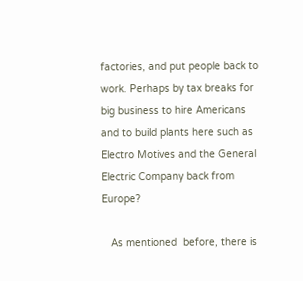factories, and put people back to work. Perhaps by tax breaks for big business to hire Americans and to build plants here such as Electro Motives and the General Electric Company back from Europe?

   As mentioned  before, there is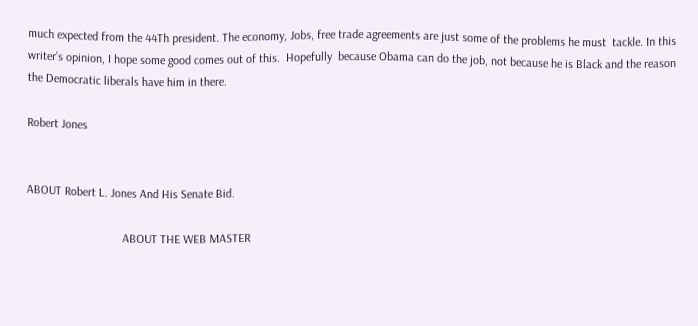much expected from the 44Th president. The economy, Jobs, free trade agreements are just some of the problems he must  tackle. In this writer’s opinion, I hope some good comes out of this.  Hopefully  because Obama can do the job, not because he is Black and the reason the Democratic liberals have him in there.

Robert Jones


ABOUT Robert L. Jones And His Senate Bid.

                                ABOUT THE WEB MASTER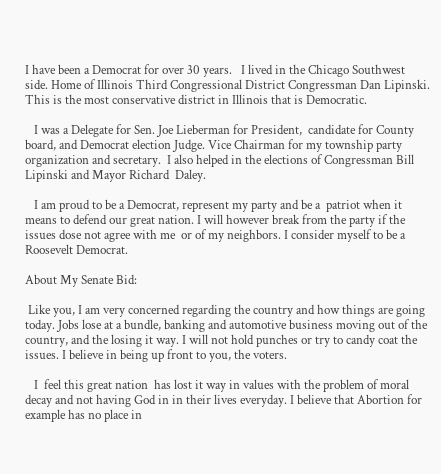I have been a Democrat for over 30 years.   I lived in the Chicago Southwest side. Home of Illinois Third Congressional District Congressman Dan Lipinski. This is the most conservative district in Illinois that is Democratic.

   I was a Delegate for Sen. Joe Lieberman for President,  candidate for County board, and Democrat election Judge. Vice Chairman for my township party organization and secretary.  I also helped in the elections of Congressman Bill Lipinski and Mayor Richard  Daley.

   I am proud to be a Democrat, represent my party and be a  patriot when it means to defend our great nation. I will however break from the party if the issues dose not agree with me  or of my neighbors. I consider myself to be a Roosevelt Democrat.

About My Senate Bid:

 Like you, I am very concerned regarding the country and how things are going today. Jobs lose at a bundle, banking and automotive business moving out of the country, and the losing it way. I will not hold punches or try to candy coat the issues. I believe in being up front to you, the voters.

   I  feel this great nation  has lost it way in values with the problem of moral decay and not having God in in their lives everyday. I believe that Abortion for example has no place in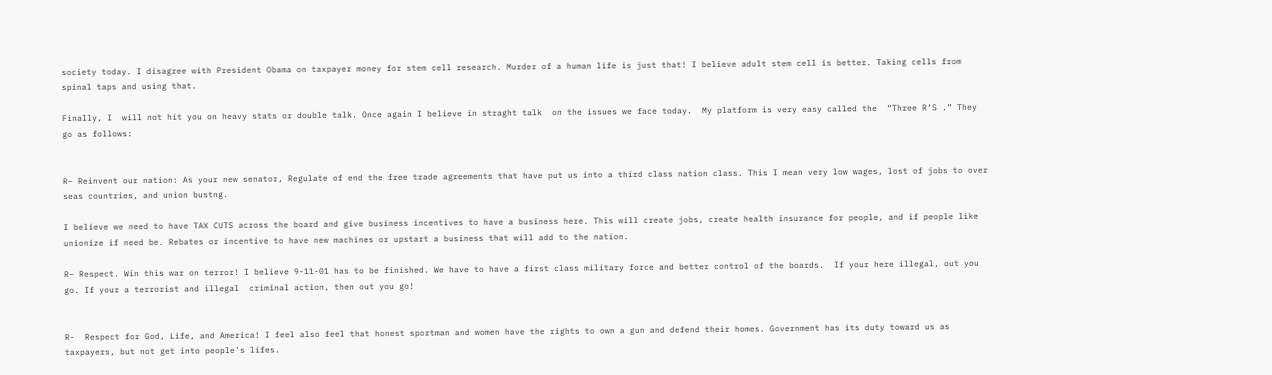society today. I disagree with President Obama on taxpayer money for stem cell research. Murder of a human life is just that! I believe adult stem cell is better. Taking cells from spinal taps and using that.

Finally, I  will not hit you on heavy stats or double talk. Once again I believe in straght talk  on the issues we face today.  My platform is very easy called the  “Three R’S .” They go as follows:


R– Reinvent our nation: As your new senator, Regulate of end the free trade agreements that have put us into a third class nation class. This I mean very low wages, lost of jobs to over seas countries, and union bustng.

I believe we need to have TAX CUTS across the board and give business incentives to have a business here. This will create jobs, create health insurance for people, and if people like unionize if need be. Rebates or incentive to have new machines or upstart a business that will add to the nation.

R– Respect. Win this war on terror! I believe 9-11-01 has to be finished. We have to have a first class military force and better control of the boards.  If your here illegal, out you go. If your a terrorist and illegal  criminal action, then out you go!


R-  Respect for God, Life, and America! I feel also feel that honest sportman and women have the rights to own a gun and defend their homes. Government has its duty toward us as taxpayers, but not get into people’s lifes.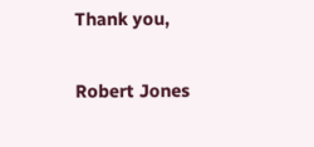Thank you,

Robert Jones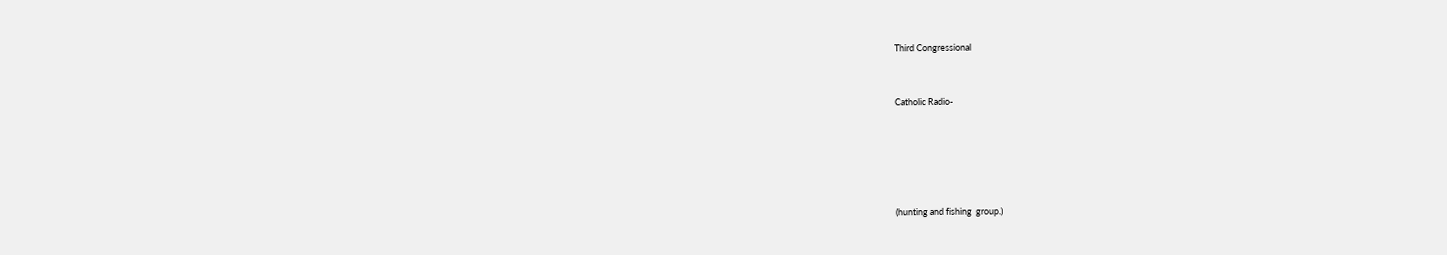Third Congressional



Catholic Radio-







(hunting and fishing  group.)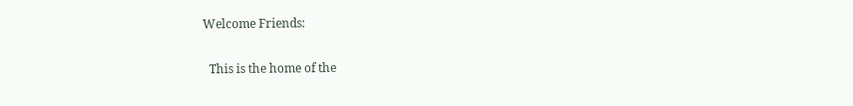Welcome Friends:

  This is the home of the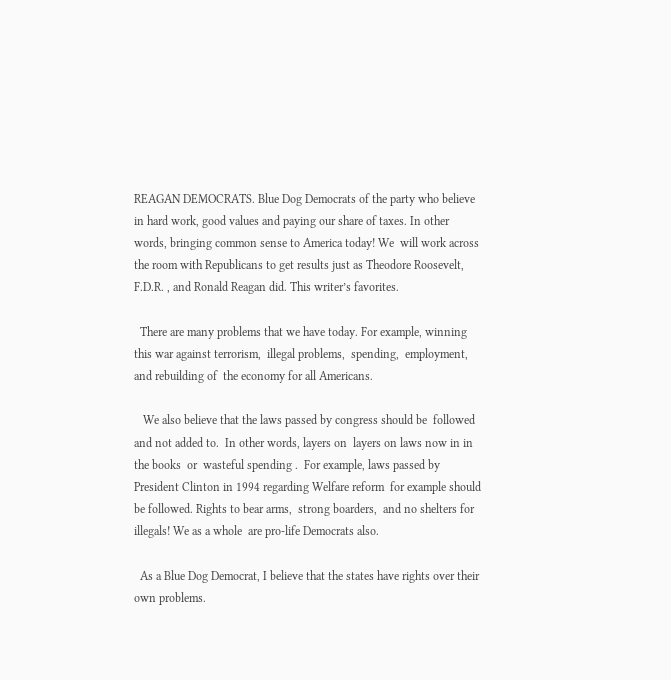REAGAN DEMOCRATS. Blue Dog Democrats of the party who believe in hard work, good values and paying our share of taxes. In other words, bringing common sense to America today! We  will work across the room with Republicans to get results just as Theodore Roosevelt,  F.D.R. , and Ronald Reagan did. This writer’s favorites.

  There are many problems that we have today. For example, winning  this war against terrorism,  illegal problems,  spending,  employment, and rebuilding of  the economy for all Americans.

   We also believe that the laws passed by congress should be  followed and not added to.  In other words, layers on  layers on laws now in in the books  or  wasteful spending .  For example, laws passed by President Clinton in 1994 regarding Welfare reform  for example should be followed. Rights to bear arms,  strong boarders,  and no shelters for illegals! We as a whole  are pro-life Democrats also.

  As a Blue Dog Democrat, I believe that the states have rights over their own problems.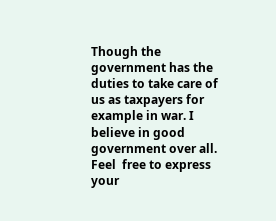Though the government has the duties to take care of us as taxpayers for example in war. I believe in good   government over all.  Feel  free to express your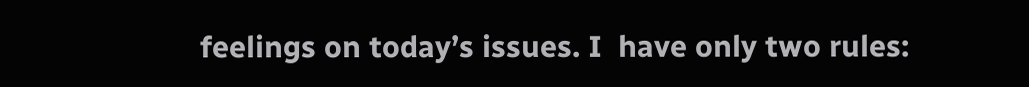feelings on today’s issues. I  have only two rules: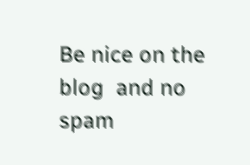Be nice on the blog  and no spam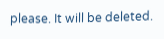please. It will be deleted.